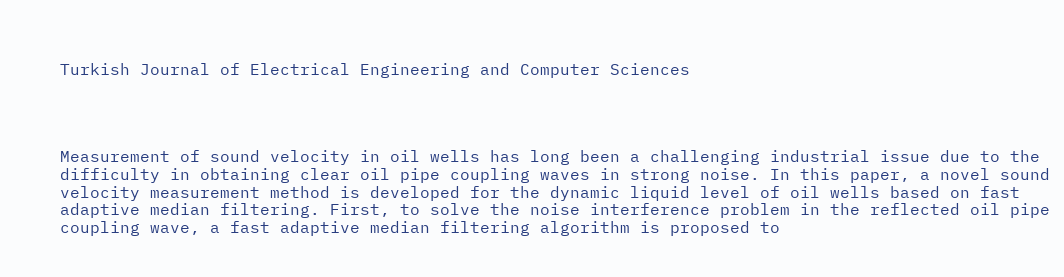Turkish Journal of Electrical Engineering and Computer Sciences




Measurement of sound velocity in oil wells has long been a challenging industrial issue due to the difficulty in obtaining clear oil pipe coupling waves in strong noise. In this paper, a novel sound velocity measurement method is developed for the dynamic liquid level of oil wells based on fast adaptive median filtering. First, to solve the noise interference problem in the reflected oil pipe coupling wave, a fast adaptive median filtering algorithm is proposed to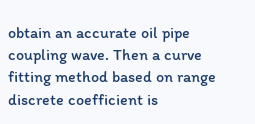obtain an accurate oil pipe coupling wave. Then a curve fitting method based on range discrete coefficient is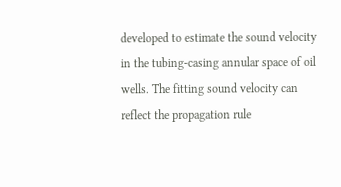developed to estimate the sound velocity in the tubing-casing annular space of oil wells. The fitting sound velocity can reflect the propagation rule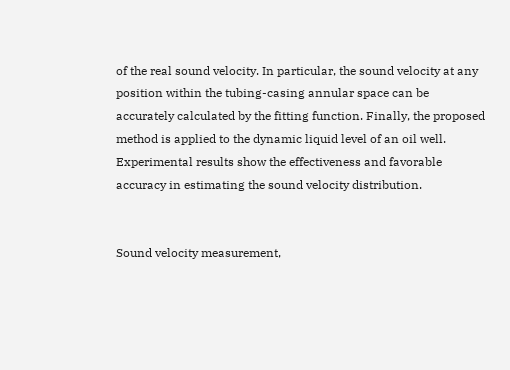of the real sound velocity. In particular, the sound velocity at any position within the tubing-casing annular space can be accurately calculated by the fitting function. Finally, the proposed method is applied to the dynamic liquid level of an oil well. Experimental results show the effectiveness and favorable accuracy in estimating the sound velocity distribution.


Sound velocity measurement,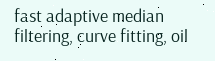fast adaptive median filtering, curve fitting, oil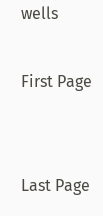wells

First Page


Last Page